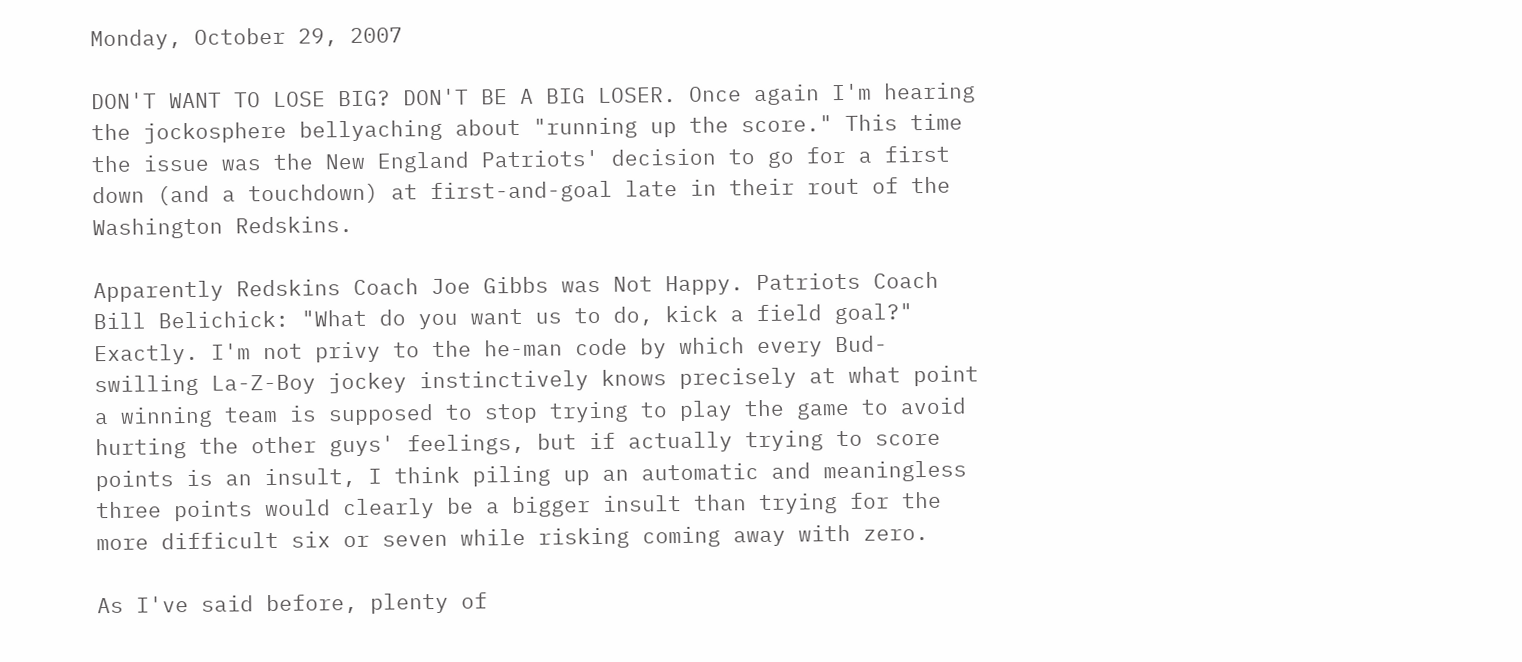Monday, October 29, 2007

DON'T WANT TO LOSE BIG? DON'T BE A BIG LOSER. Once again I'm hearing the jockosphere bellyaching about "running up the score." This time the issue was the New England Patriots' decision to go for a first down (and a touchdown) at first-and-goal late in their rout of the Washington Redskins.

Apparently Redskins Coach Joe Gibbs was Not Happy. Patriots Coach Bill Belichick: "What do you want us to do, kick a field goal?" Exactly. I'm not privy to the he-man code by which every Bud-swilling La-Z-Boy jockey instinctively knows precisely at what point a winning team is supposed to stop trying to play the game to avoid hurting the other guys' feelings, but if actually trying to score points is an insult, I think piling up an automatic and meaningless three points would clearly be a bigger insult than trying for the more difficult six or seven while risking coming away with zero.

As I've said before, plenty of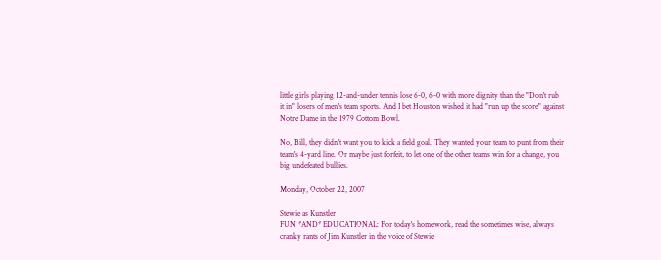little girls playing 12-and-under tennis lose 6-0, 6-0 with more dignity than the "Don't rub it in" losers of men's team sports. And I bet Houston wished it had "run up the score" against Notre Dame in the 1979 Cottom Bowl.

No, Bill, they didn't want you to kick a field goal. They wanted your team to punt from their team's 4-yard line. Or maybe just forfeit, to let one of the other teams win for a change, you big undefeated bullies.

Monday, October 22, 2007

Stewie as Kunstler
FUN *AND* EDUCATIONAL: For today's homework, read the sometimes wise, always cranky rants of Jim Kunstler in the voice of Stewie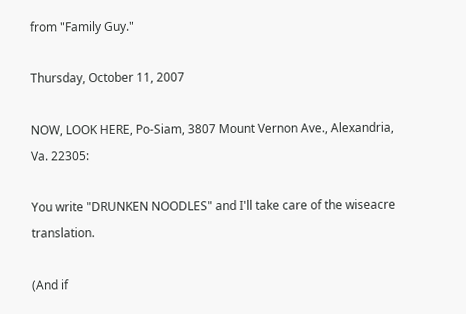from "Family Guy."

Thursday, October 11, 2007

NOW, LOOK HERE, Po-Siam, 3807 Mount Vernon Ave., Alexandria, Va. 22305:

You write "DRUNKEN NOODLES" and I'll take care of the wiseacre translation.

(And if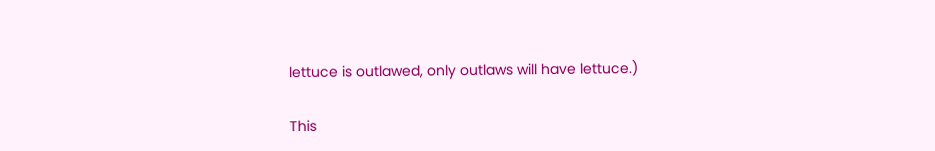lettuce is outlawed, only outlaws will have lettuce.)

This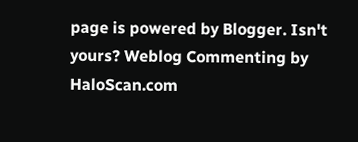page is powered by Blogger. Isn't yours? Weblog Commenting by HaloScan.com